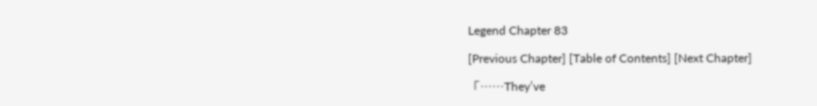Legend Chapter 83

[Previous Chapter] [Table of Contents] [Next Chapter]

「……They’ve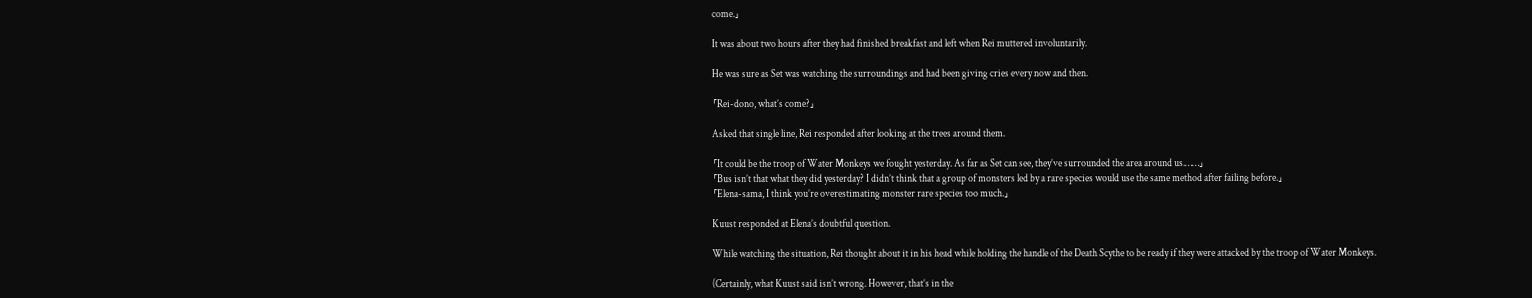come.」

It was about two hours after they had finished breakfast and left when Rei muttered involuntarily.

He was sure as Set was watching the surroundings and had been giving cries every now and then.

「Rei-dono, what’s come?」

Asked that single line, Rei responded after looking at the trees around them.

「It could be the troop of Water Monkeys we fought yesterday. As far as Set can see, they’ve surrounded the area around us.……」
「Bus isn’t that what they did yesterday? I didn’t think that a group of monsters led by a rare species would use the same method after failing before.」
「Elena-sama, I think you’re overestimating monster rare species too much.」

Kuust responded at Elena’s doubtful question.

While watching the situation, Rei thought about it in his head while holding the handle of the Death Scythe to be ready if they were attacked by the troop of Water Monkeys.

(Certainly, what Kuust said isn’t wrong. However, that’s in the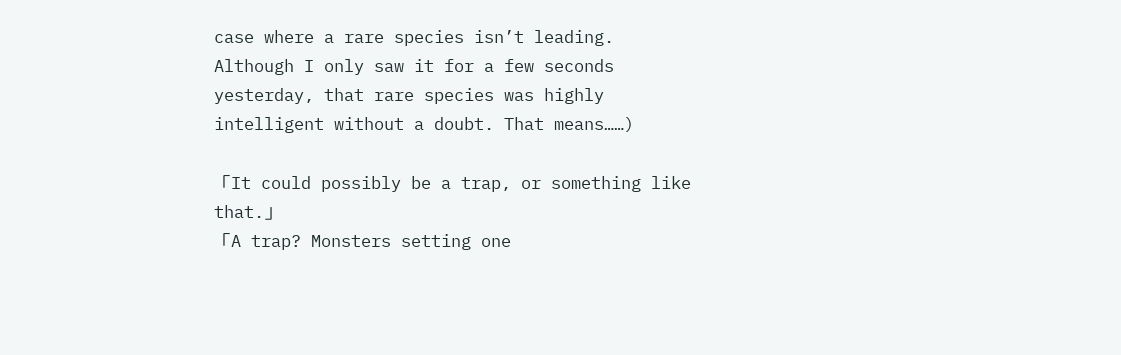case where a rare species isn’t leading. Although I only saw it for a few seconds yesterday, that rare species was highly intelligent without a doubt. That means……)

「It could possibly be a trap, or something like that.」
「A trap? Monsters setting one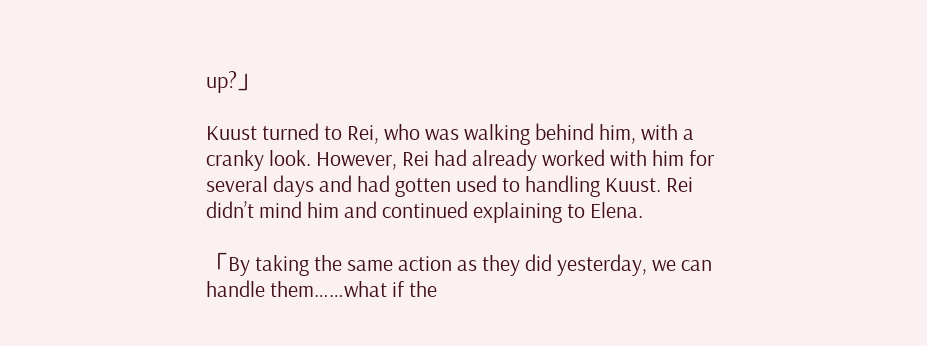up?」

Kuust turned to Rei, who was walking behind him, with a cranky look. However, Rei had already worked with him for several days and had gotten used to handling Kuust. Rei didn’t mind him and continued explaining to Elena.

「By taking the same action as they did yesterday, we can handle them……what if the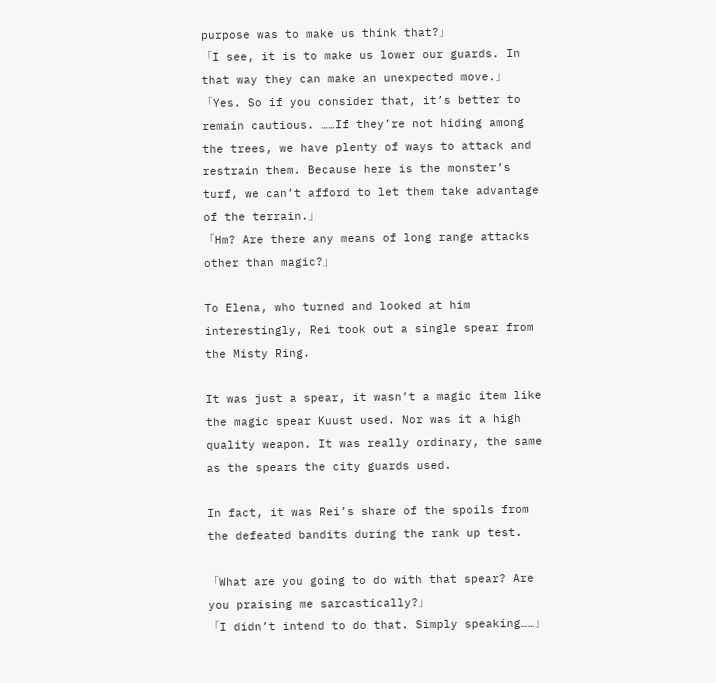purpose was to make us think that?」
「I see, it is to make us lower our guards. In that way they can make an unexpected move.」
「Yes. So if you consider that, it’s better to remain cautious. ……If they’re not hiding among the trees, we have plenty of ways to attack and restrain them. Because here is the monster’s turf, we can’t afford to let them take advantage of the terrain.」
「Hm? Are there any means of long range attacks other than magic?」

To Elena, who turned and looked at him interestingly, Rei took out a single spear from the Misty Ring.

It was just a spear, it wasn’t a magic item like the magic spear Kuust used. Nor was it a high quality weapon. It was really ordinary, the same as the spears the city guards used.

In fact, it was Rei’s share of the spoils from the defeated bandits during the rank up test.

「What are you going to do with that spear? Are you praising me sarcastically?」
「I didn’t intend to do that. Simply speaking……」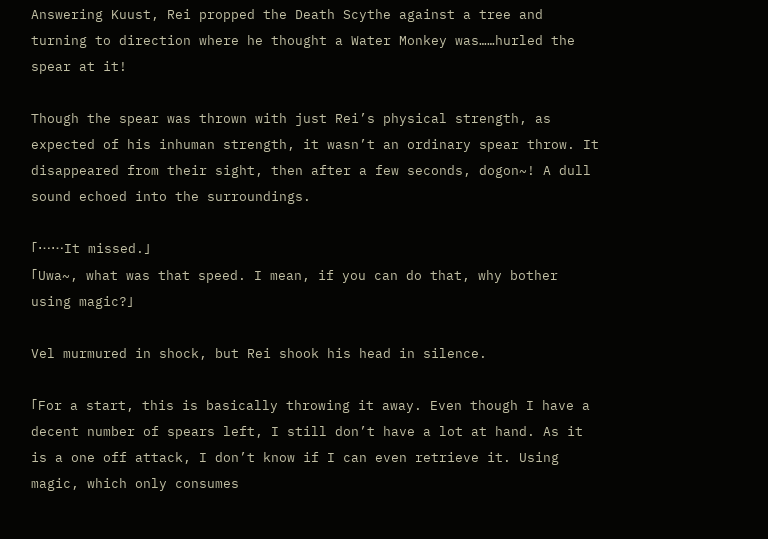Answering Kuust, Rei propped the Death Scythe against a tree and turning to direction where he thought a Water Monkey was……hurled the spear at it!

Though the spear was thrown with just Rei’s physical strength, as expected of his inhuman strength, it wasn’t an ordinary spear throw. It disappeared from their sight, then after a few seconds, dogon~! A dull sound echoed into the surroundings.

「……It missed.」
「Uwa~, what was that speed. I mean, if you can do that, why bother using magic?」

Vel murmured in shock, but Rei shook his head in silence.

「For a start, this is basically throwing it away. Even though I have a decent number of spears left, I still don’t have a lot at hand. As it is a one off attack, I don’t know if I can even retrieve it. Using magic, which only consumes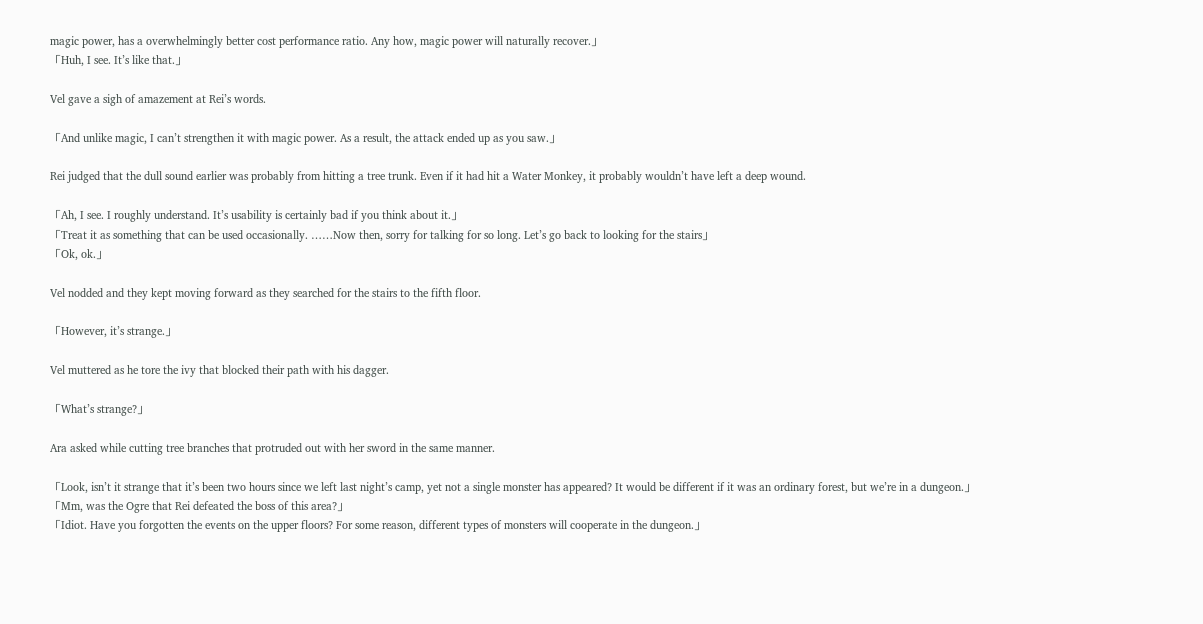magic power, has a overwhelmingly better cost performance ratio. Any how, magic power will naturally recover.」
「Huh, I see. It’s like that.」

Vel gave a sigh of amazement at Rei’s words.

「And unlike magic, I can’t strengthen it with magic power. As a result, the attack ended up as you saw.」

Rei judged that the dull sound earlier was probably from hitting a tree trunk. Even if it had hit a Water Monkey, it probably wouldn’t have left a deep wound.

「Ah, I see. I roughly understand. It’s usability is certainly bad if you think about it.」
「Treat it as something that can be used occasionally. ……Now then, sorry for talking for so long. Let’s go back to looking for the stairs」
「Ok, ok.」

Vel nodded and they kept moving forward as they searched for the stairs to the fifth floor.

「However, it’s strange.」

Vel muttered as he tore the ivy that blocked their path with his dagger.

「What’s strange?」

Ara asked while cutting tree branches that protruded out with her sword in the same manner.

「Look, isn’t it strange that it’s been two hours since we left last night’s camp, yet not a single monster has appeared? It would be different if it was an ordinary forest, but we’re in a dungeon.」
「Mm, was the Ogre that Rei defeated the boss of this area?」
「Idiot. Have you forgotten the events on the upper floors? For some reason, different types of monsters will cooperate in the dungeon.」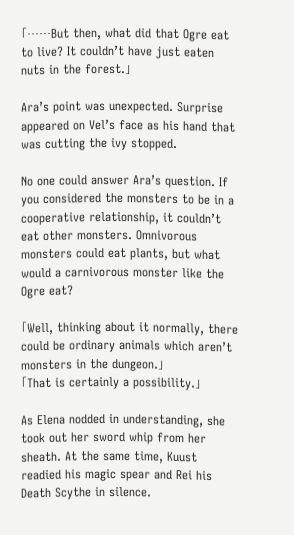「……But then, what did that Ogre eat to live? It couldn’t have just eaten nuts in the forest.」

Ara’s point was unexpected. Surprise appeared on Vel’s face as his hand that was cutting the ivy stopped.

No one could answer Ara’s question. If you considered the monsters to be in a cooperative relationship, it couldn’t eat other monsters. Omnivorous monsters could eat plants, but what would a carnivorous monster like the Ogre eat?

「Well, thinking about it normally, there could be ordinary animals which aren’t monsters in the dungeon.」
「That is certainly a possibility.」

As Elena nodded in understanding, she took out her sword whip from her sheath. At the same time, Kuust readied his magic spear and Rei his Death Scythe in silence.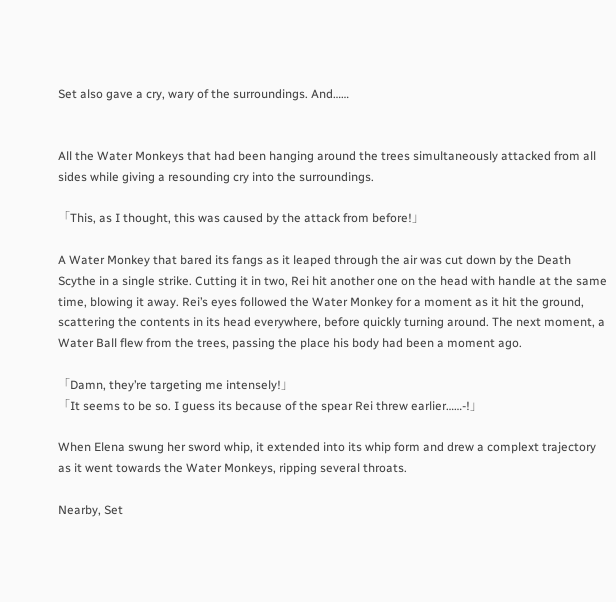Set also gave a cry, wary of the surroundings. And……


All the Water Monkeys that had been hanging around the trees simultaneously attacked from all sides while giving a resounding cry into the surroundings.

「This, as I thought, this was caused by the attack from before!」

A Water Monkey that bared its fangs as it leaped through the air was cut down by the Death Scythe in a single strike. Cutting it in two, Rei hit another one on the head with handle at the same time, blowing it away. Rei’s eyes followed the Water Monkey for a moment as it hit the ground, scattering the contents in its head everywhere, before quickly turning around. The next moment, a Water Ball flew from the trees, passing the place his body had been a moment ago.

「Damn, they’re targeting me intensely!」
「It seems to be so. I guess its because of the spear Rei threw earlier……-!」

When Elena swung her sword whip, it extended into its whip form and drew a complext trajectory as it went towards the Water Monkeys, ripping several throats.

Nearby, Set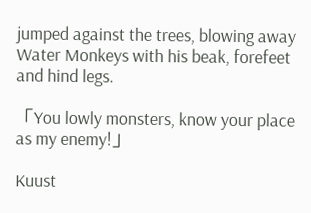jumped against the trees, blowing away Water Monkeys with his beak, forefeet and hind legs.

「You lowly monsters, know your place as my enemy!」

Kuust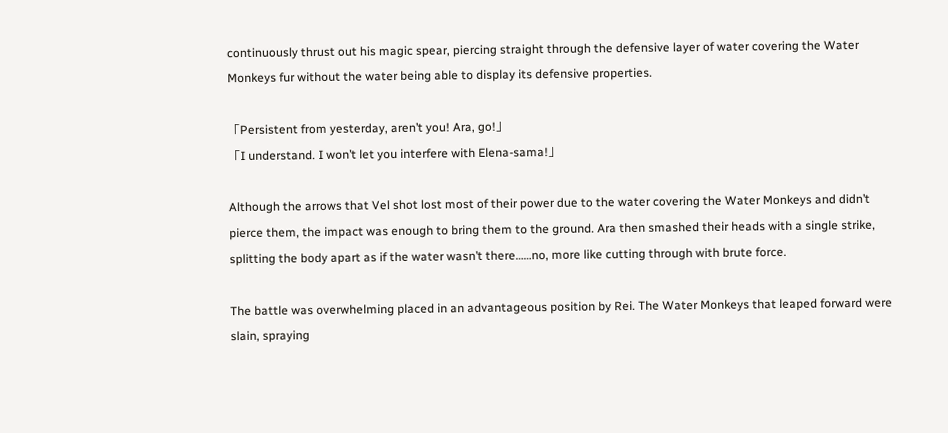continuously thrust out his magic spear, piercing straight through the defensive layer of water covering the Water Monkeys fur without the water being able to display its defensive properties.

「Persistent from yesterday, aren’t you! Ara, go!」
「I understand. I won’t let you interfere with Elena-sama!」

Although the arrows that Vel shot lost most of their power due to the water covering the Water Monkeys and didn’t pierce them, the impact was enough to bring them to the ground. Ara then smashed their heads with a single strike, splitting the body apart as if the water wasn’t there……no, more like cutting through with brute force.

The battle was overwhelming placed in an advantageous position by Rei. The Water Monkeys that leaped forward were slain, spraying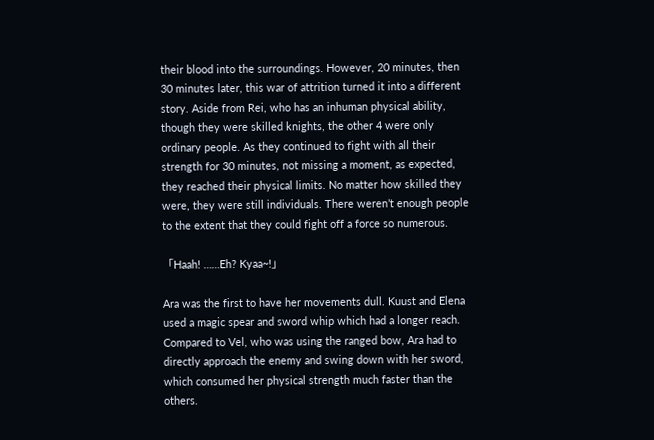their blood into the surroundings. However, 20 minutes, then 30 minutes later, this war of attrition turned it into a different story. Aside from Rei, who has an inhuman physical ability, though they were skilled knights, the other 4 were only ordinary people. As they continued to fight with all their strength for 30 minutes, not missing a moment, as expected, they reached their physical limits. No matter how skilled they were, they were still individuals. There weren’t enough people to the extent that they could fight off a force so numerous.

「Haah! ……Eh? Kyaa~!」

Ara was the first to have her movements dull. Kuust and Elena used a magic spear and sword whip which had a longer reach. Compared to Vel, who was using the ranged bow, Ara had to directly approach the enemy and swing down with her sword, which consumed her physical strength much faster than the others.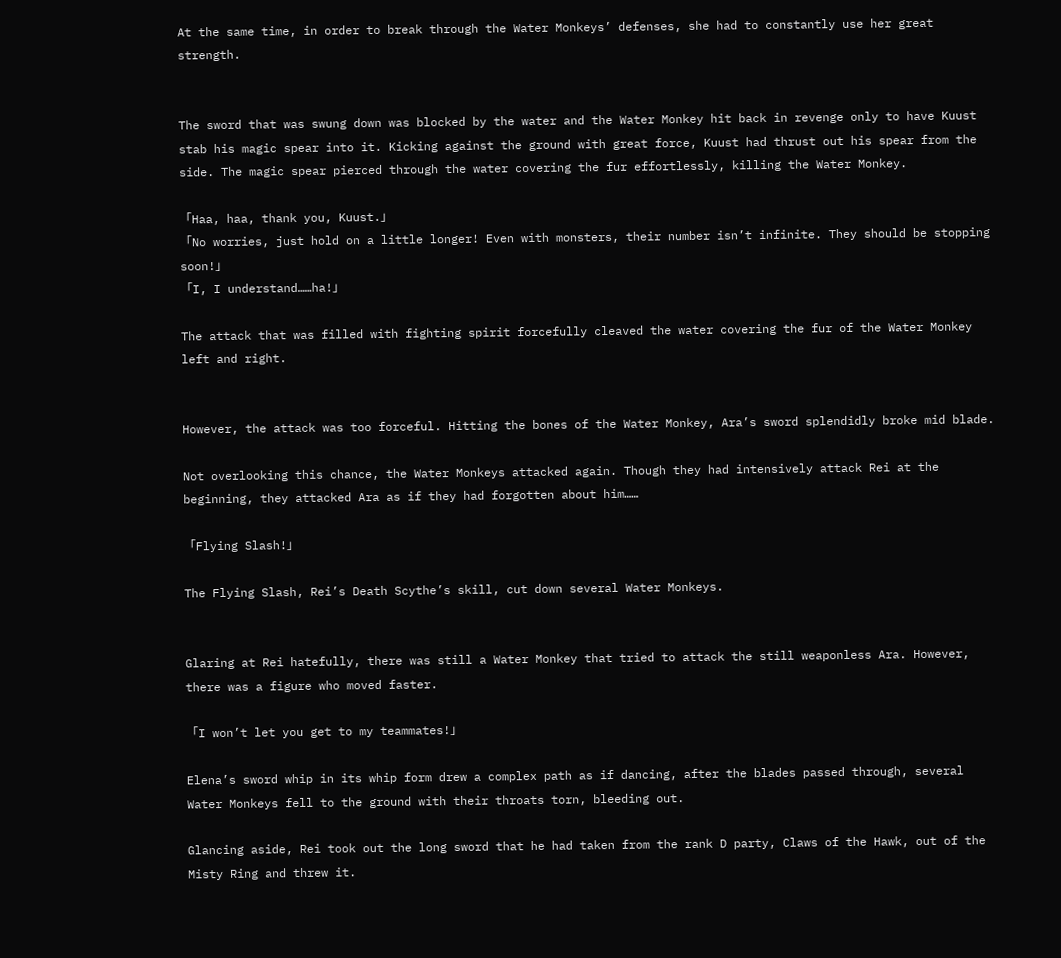At the same time, in order to break through the Water Monkeys’ defenses, she had to constantly use her great strength.


The sword that was swung down was blocked by the water and the Water Monkey hit back in revenge only to have Kuust stab his magic spear into it. Kicking against the ground with great force, Kuust had thrust out his spear from the side. The magic spear pierced through the water covering the fur effortlessly, killing the Water Monkey.

「Haa, haa, thank you, Kuust.」
「No worries, just hold on a little longer! Even with monsters, their number isn’t infinite. They should be stopping soon!」
「I, I understand……ha!」

The attack that was filled with fighting spirit forcefully cleaved the water covering the fur of the Water Monkey left and right.


However, the attack was too forceful. Hitting the bones of the Water Monkey, Ara’s sword splendidly broke mid blade.

Not overlooking this chance, the Water Monkeys attacked again. Though they had intensively attack Rei at the beginning, they attacked Ara as if they had forgotten about him……

「Flying Slash!」

The Flying Slash, Rei’s Death Scythe’s skill, cut down several Water Monkeys.


Glaring at Rei hatefully, there was still a Water Monkey that tried to attack the still weaponless Ara. However, there was a figure who moved faster.

「I won’t let you get to my teammates!」

Elena’s sword whip in its whip form drew a complex path as if dancing, after the blades passed through, several Water Monkeys fell to the ground with their throats torn, bleeding out.

Glancing aside, Rei took out the long sword that he had taken from the rank D party, Claws of the Hawk, out of the Misty Ring and threw it.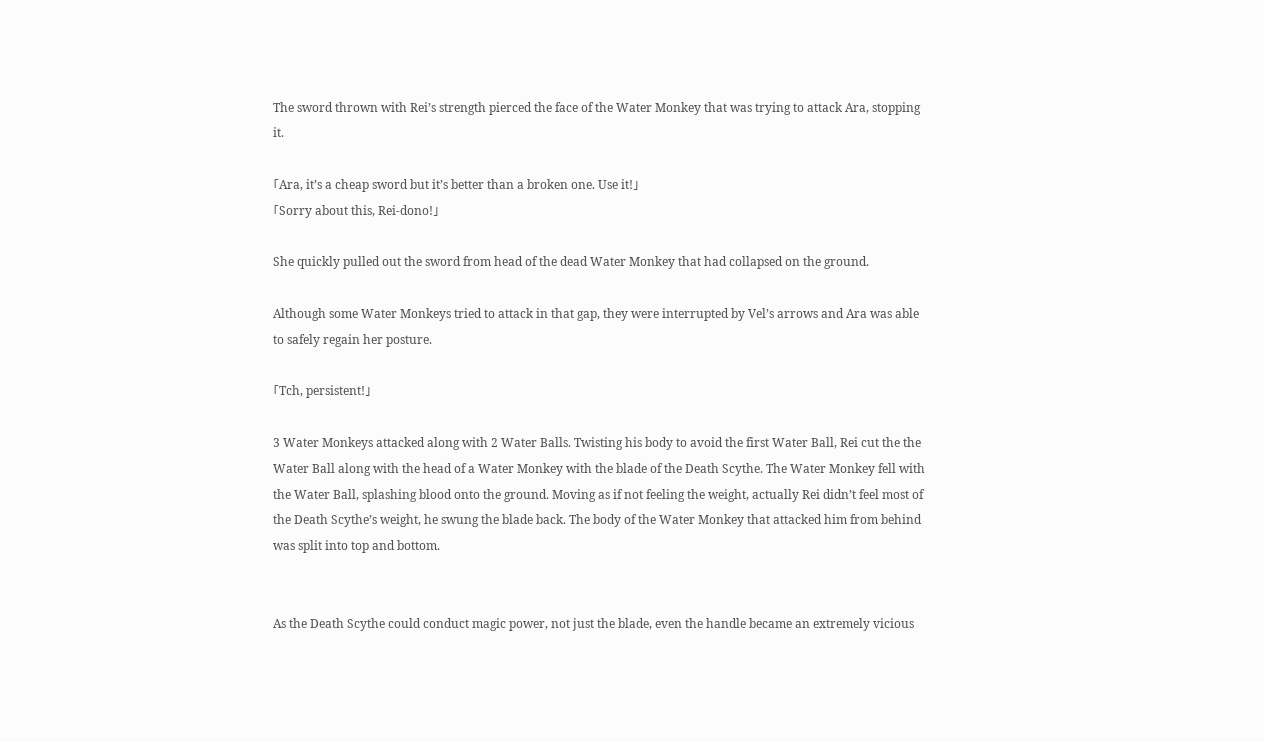The sword thrown with Rei’s strength pierced the face of the Water Monkey that was trying to attack Ara, stopping it.

「Ara, it’s a cheap sword but it’s better than a broken one. Use it!」
「Sorry about this, Rei-dono!」

She quickly pulled out the sword from head of the dead Water Monkey that had collapsed on the ground.

Although some Water Monkeys tried to attack in that gap, they were interrupted by Vel’s arrows and Ara was able to safely regain her posture.

「Tch, persistent!」

3 Water Monkeys attacked along with 2 Water Balls. Twisting his body to avoid the first Water Ball, Rei cut the the Water Ball along with the head of a Water Monkey with the blade of the Death Scythe. The Water Monkey fell with the Water Ball, splashing blood onto the ground. Moving as if not feeling the weight, actually Rei didn’t feel most of the Death Scythe’s weight, he swung the blade back. The body of the Water Monkey that attacked him from behind was split into top and bottom.


As the Death Scythe could conduct magic power, not just the blade, even the handle became an extremely vicious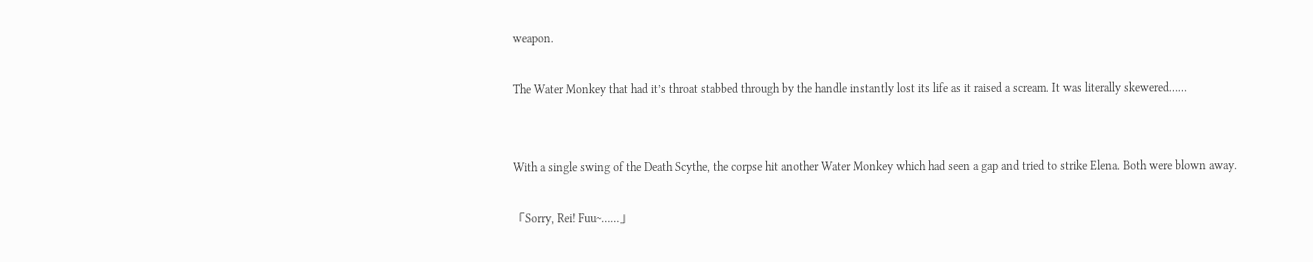weapon.

The Water Monkey that had it’s throat stabbed through by the handle instantly lost its life as it raised a scream. It was literally skewered……


With a single swing of the Death Scythe, the corpse hit another Water Monkey which had seen a gap and tried to strike Elena. Both were blown away.

「Sorry, Rei! Fuu~……」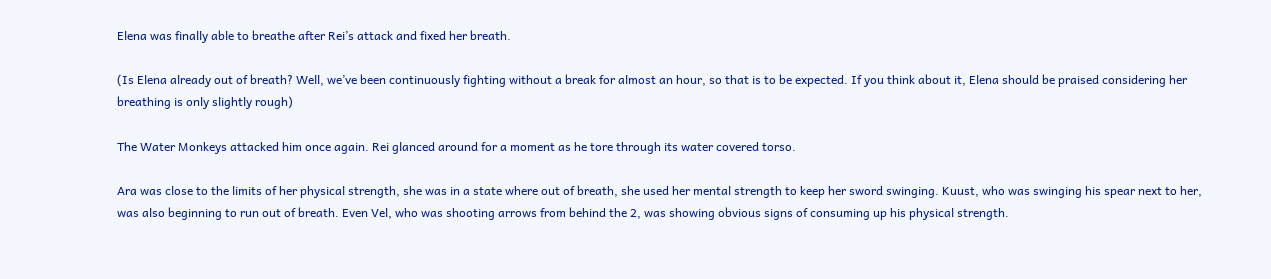Elena was finally able to breathe after Rei’s attack and fixed her breath.

(Is Elena already out of breath? Well, we’ve been continuously fighting without a break for almost an hour, so that is to be expected. If you think about it, Elena should be praised considering her breathing is only slightly rough)

The Water Monkeys attacked him once again. Rei glanced around for a moment as he tore through its water covered torso.

Ara was close to the limits of her physical strength, she was in a state where out of breath, she used her mental strength to keep her sword swinging. Kuust, who was swinging his spear next to her, was also beginning to run out of breath. Even Vel, who was shooting arrows from behind the 2, was showing obvious signs of consuming up his physical strength.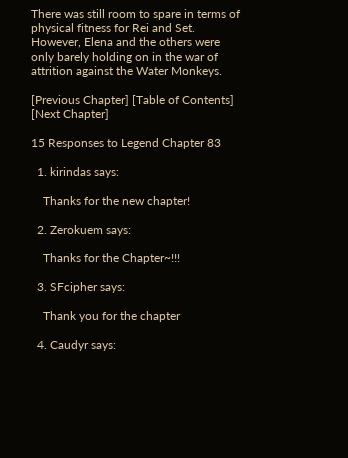There was still room to spare in terms of physical fitness for Rei and Set. However, Elena and the others were only barely holding on in the war of attrition against the Water Monkeys.

[Previous Chapter] [Table of Contents] [Next Chapter]

15 Responses to Legend Chapter 83

  1. kirindas says:

    Thanks for the new chapter!

  2. Zerokuem says:

    Thanks for the Chapter~!!!

  3. SFcipher says:

    Thank you for the chapter

  4. Caudyr says: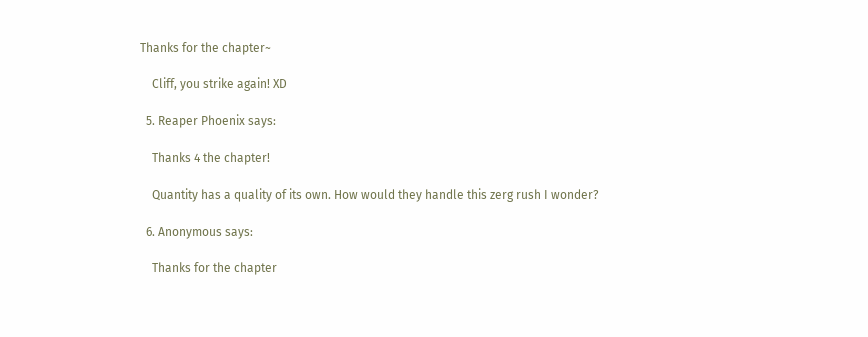Thanks for the chapter~

    Cliff, you strike again! XD

  5. Reaper Phoenix says:

    Thanks 4 the chapter!

    Quantity has a quality of its own. How would they handle this zerg rush I wonder?

  6. Anonymous says:

    Thanks for the chapter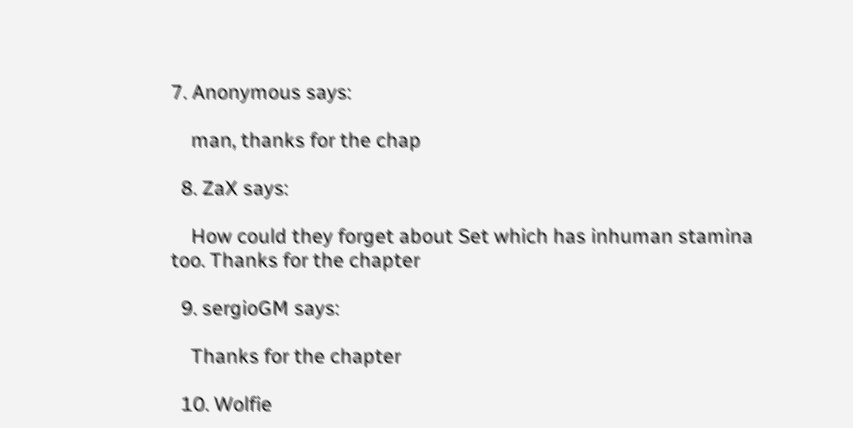7. Anonymous says:

    man, thanks for the chap

  8. ZaX says:

    How could they forget about Set which has inhuman stamina too. Thanks for the chapter

  9. sergioGM says:

    Thanks for the chapter

  10. Wolfie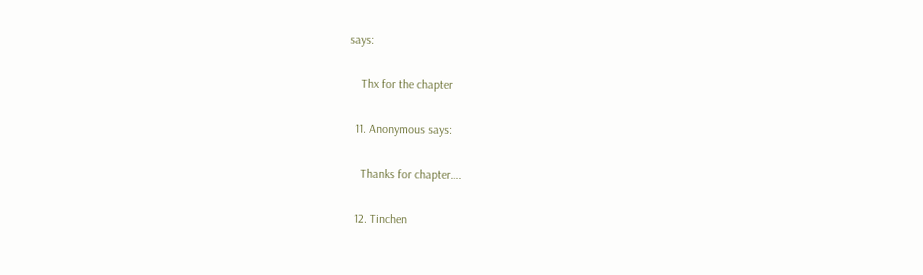says:

    Thx for the chapter

  11. Anonymous says:

    Thanks for chapter….

  12. Tinchen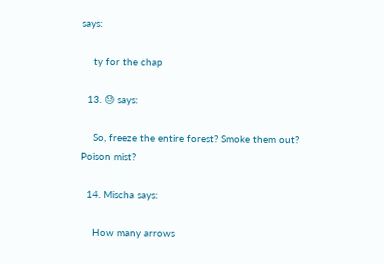says:

    ty for the chap

  13. 😓 says:

    So, freeze the entire forest? Smoke them out? Poison mist?

  14. Mischa says:

    How many arrows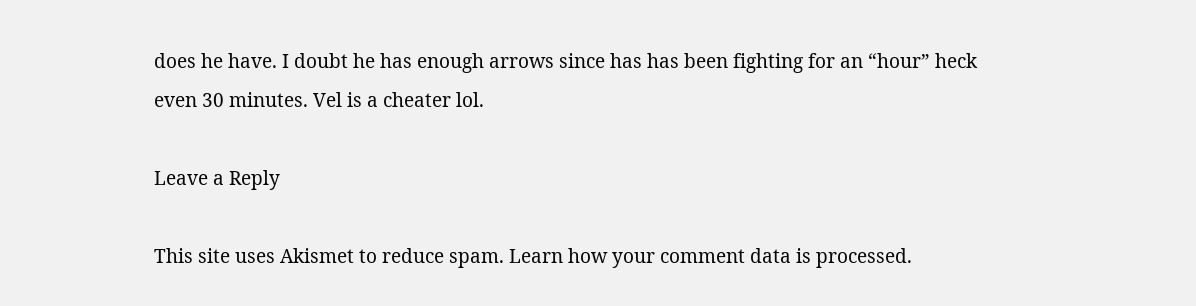does he have. I doubt he has enough arrows since has has been fighting for an “hour” heck even 30 minutes. Vel is a cheater lol.

Leave a Reply

This site uses Akismet to reduce spam. Learn how your comment data is processed.